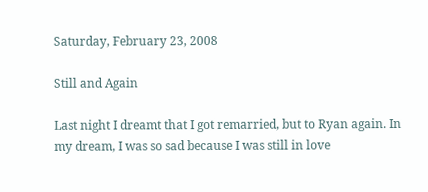Saturday, February 23, 2008

Still and Again

Last night I dreamt that I got remarried, but to Ryan again. In my dream, I was so sad because I was still in love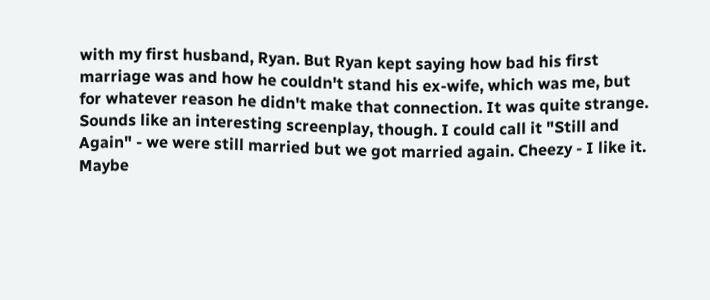with my first husband, Ryan. But Ryan kept saying how bad his first marriage was and how he couldn't stand his ex-wife, which was me, but for whatever reason he didn't make that connection. It was quite strange.
Sounds like an interesting screenplay, though. I could call it "Still and Again" - we were still married but we got married again. Cheezy - I like it.
Maybe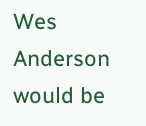Wes Anderson would be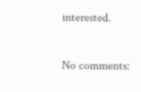interested.

No comments: